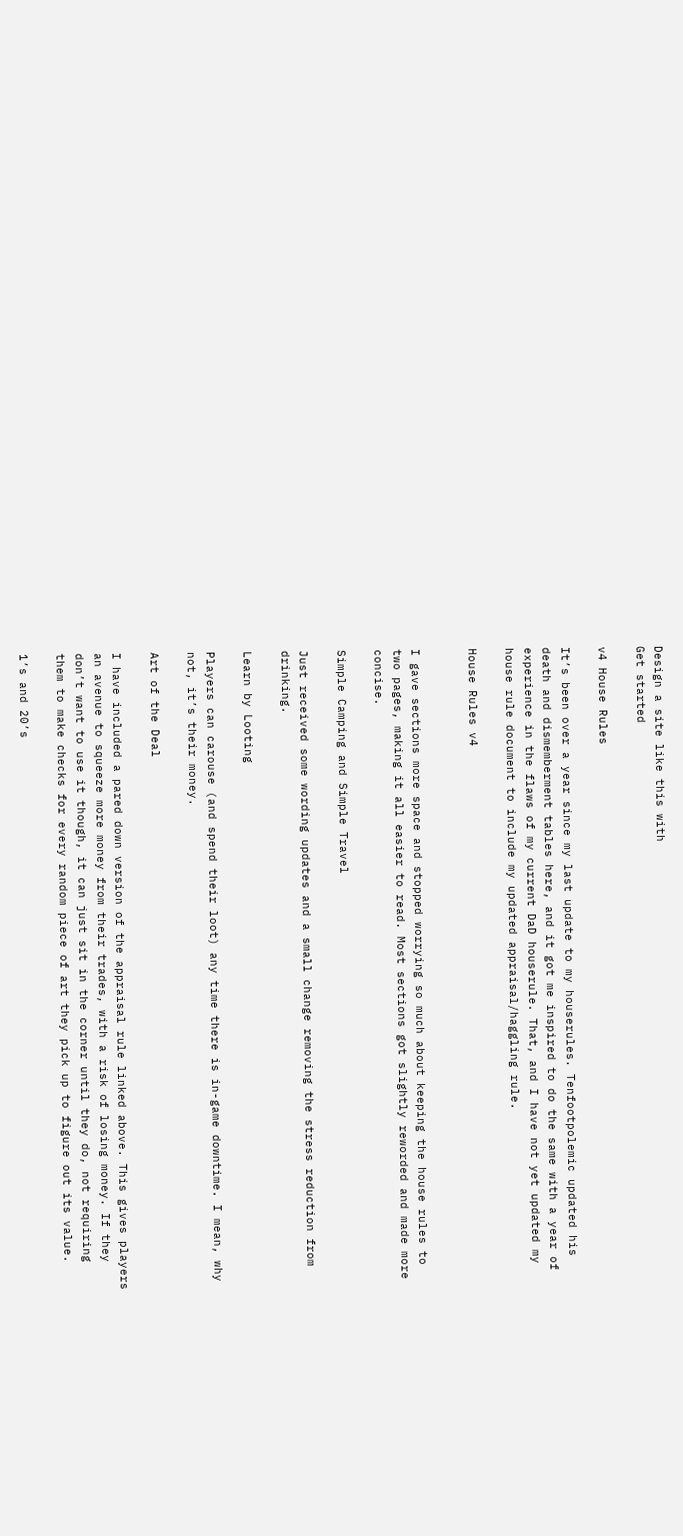Design a site like this with
Get started

v4 House Rules

It’s been over a year since my last update to my houserules. Tenfootpolemic updated his death and dismemberment tables here, and it got me inspired to do the same with a year of experience in the flaws of my current DaD houserule. That, and I have not yet updated my house rule document to include my updated appraisal/haggling rule.

House Rules v4


I gave sections more space and stopped worrying so much about keeping the house rules to two pages, making it all easier to read. Most sections got slightly reworded and made more concise.

Simple Camping and Simple Travel

Just received some wording updates and a small change removing the stress reduction from drinking.

Learn by Looting

Players can carouse (and spend their loot) any time there is in-game downtime. I mean, why not, it’s their money.

Art of the Deal

I have included a pared down version of the appraisal rule linked above. This gives players an avenue to squeeze more money from their trades, with a risk of losing money. If they don’t want to use it though, it can just sit in the corner until they do, not requiring them to make checks for every random piece of art they pick up to figure out its value.

1’s and 20’s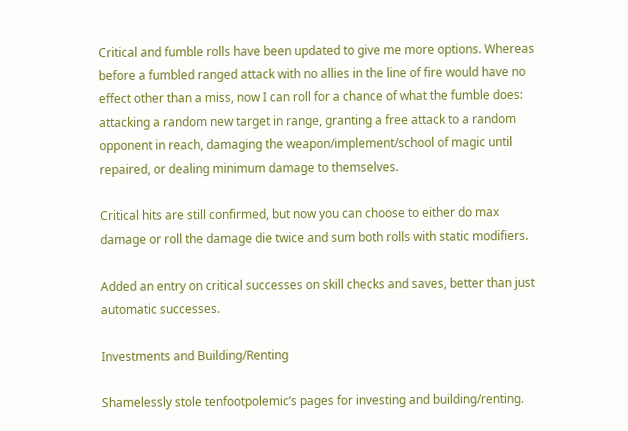Critical and fumble rolls have been updated to give me more options. Whereas before a fumbled ranged attack with no allies in the line of fire would have no effect other than a miss, now I can roll for a chance of what the fumble does: attacking a random new target in range, granting a free attack to a random opponent in reach, damaging the weapon/implement/school of magic until repaired, or dealing minimum damage to themselves.

Critical hits are still confirmed, but now you can choose to either do max damage or roll the damage die twice and sum both rolls with static modifiers.

Added an entry on critical successes on skill checks and saves, better than just automatic successes.

Investments and Building/Renting

Shamelessly stole tenfootpolemic’s pages for investing and building/renting.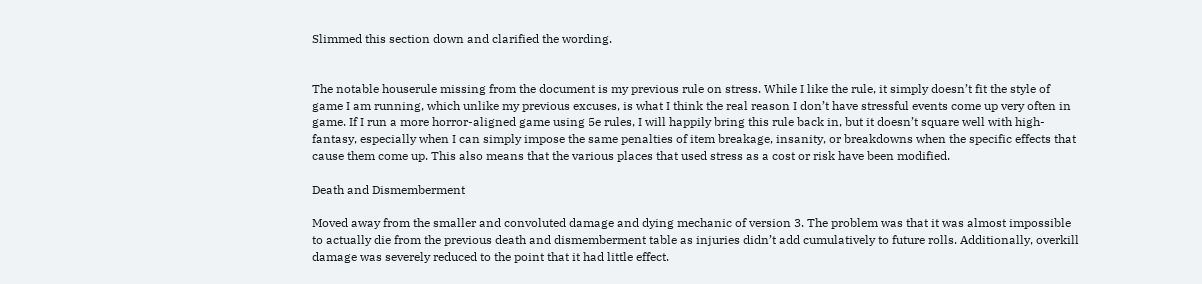Slimmed this section down and clarified the wording.


The notable houserule missing from the document is my previous rule on stress. While I like the rule, it simply doesn’t fit the style of game I am running, which unlike my previous excuses, is what I think the real reason I don’t have stressful events come up very often in game. If I run a more horror-aligned game using 5e rules, I will happily bring this rule back in, but it doesn’t square well with high-fantasy, especially when I can simply impose the same penalties of item breakage, insanity, or breakdowns when the specific effects that cause them come up. This also means that the various places that used stress as a cost or risk have been modified.

Death and Dismemberment

Moved away from the smaller and convoluted damage and dying mechanic of version 3. The problem was that it was almost impossible to actually die from the previous death and dismemberment table as injuries didn’t add cumulatively to future rolls. Additionally, overkill damage was severely reduced to the point that it had little effect.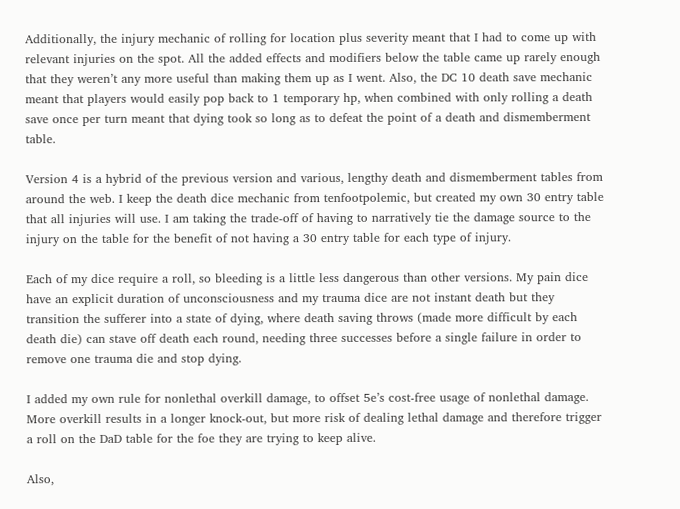Additionally, the injury mechanic of rolling for location plus severity meant that I had to come up with relevant injuries on the spot. All the added effects and modifiers below the table came up rarely enough that they weren’t any more useful than making them up as I went. Also, the DC 10 death save mechanic meant that players would easily pop back to 1 temporary hp, when combined with only rolling a death save once per turn meant that dying took so long as to defeat the point of a death and dismemberment table.

Version 4 is a hybrid of the previous version and various, lengthy death and dismemberment tables from around the web. I keep the death dice mechanic from tenfootpolemic, but created my own 30 entry table that all injuries will use. I am taking the trade-off of having to narratively tie the damage source to the injury on the table for the benefit of not having a 30 entry table for each type of injury.

Each of my dice require a roll, so bleeding is a little less dangerous than other versions. My pain dice have an explicit duration of unconsciousness and my trauma dice are not instant death but they transition the sufferer into a state of dying, where death saving throws (made more difficult by each death die) can stave off death each round, needing three successes before a single failure in order to remove one trauma die and stop dying.

I added my own rule for nonlethal overkill damage, to offset 5e’s cost-free usage of nonlethal damage. More overkill results in a longer knock-out, but more risk of dealing lethal damage and therefore trigger a roll on the DaD table for the foe they are trying to keep alive.

Also,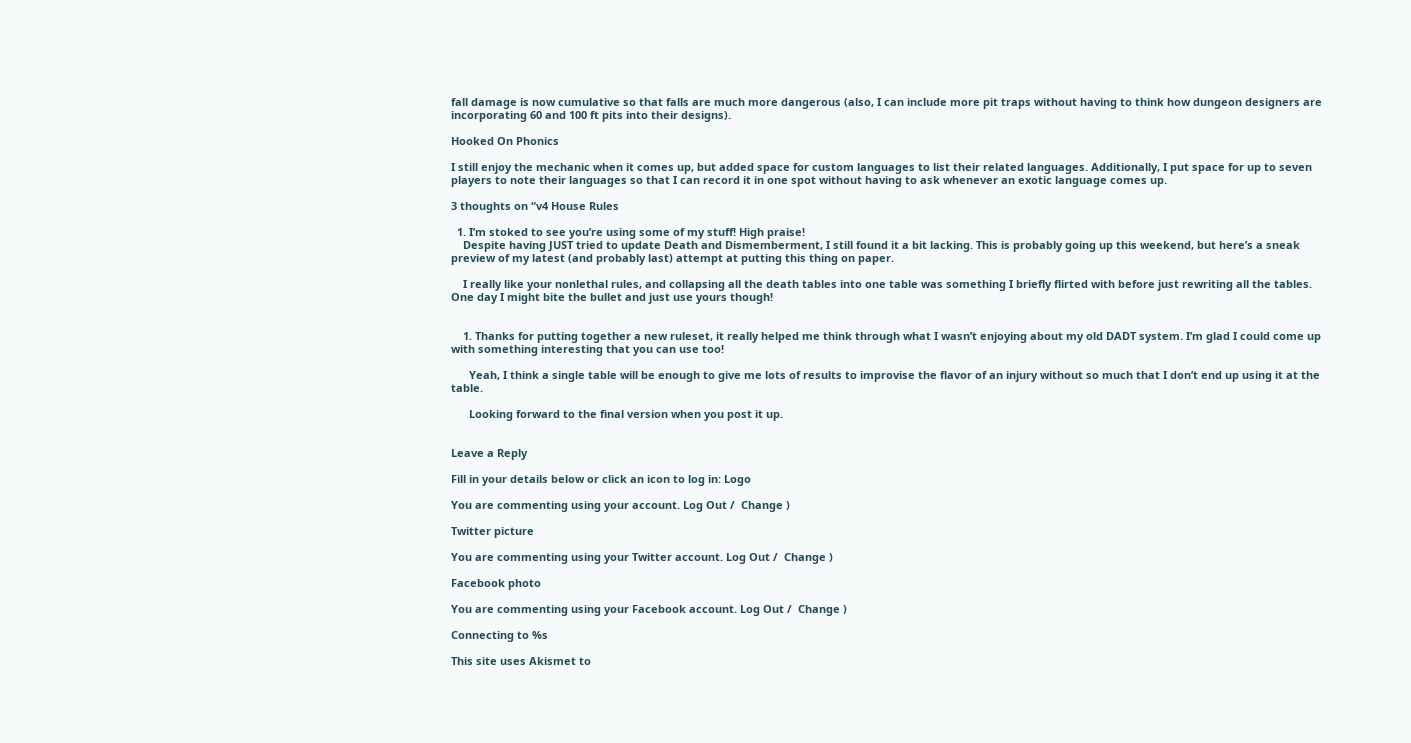fall damage is now cumulative so that falls are much more dangerous (also, I can include more pit traps without having to think how dungeon designers are incorporating 60 and 100 ft pits into their designs).

Hooked On Phonics

I still enjoy the mechanic when it comes up, but added space for custom languages to list their related languages. Additionally, I put space for up to seven players to note their languages so that I can record it in one spot without having to ask whenever an exotic language comes up.

3 thoughts on “v4 House Rules

  1. I’m stoked to see you’re using some of my stuff! High praise!
    Despite having JUST tried to update Death and Dismemberment, I still found it a bit lacking. This is probably going up this weekend, but here’s a sneak preview of my latest (and probably last) attempt at putting this thing on paper.

    I really like your nonlethal rules, and collapsing all the death tables into one table was something I briefly flirted with before just rewriting all the tables. One day I might bite the bullet and just use yours though!


    1. Thanks for putting together a new ruleset, it really helped me think through what I wasn’t enjoying about my old DADT system. I’m glad I could come up with something interesting that you can use too!

      Yeah, I think a single table will be enough to give me lots of results to improvise the flavor of an injury without so much that I don’t end up using it at the table.

      Looking forward to the final version when you post it up.


Leave a Reply

Fill in your details below or click an icon to log in: Logo

You are commenting using your account. Log Out /  Change )

Twitter picture

You are commenting using your Twitter account. Log Out /  Change )

Facebook photo

You are commenting using your Facebook account. Log Out /  Change )

Connecting to %s

This site uses Akismet to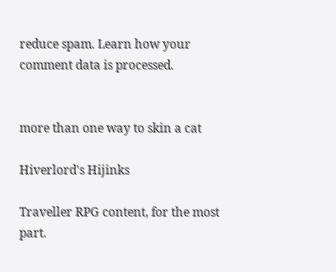reduce spam. Learn how your comment data is processed.


more than one way to skin a cat

Hiverlord's Hijinks

Traveller RPG content, for the most part.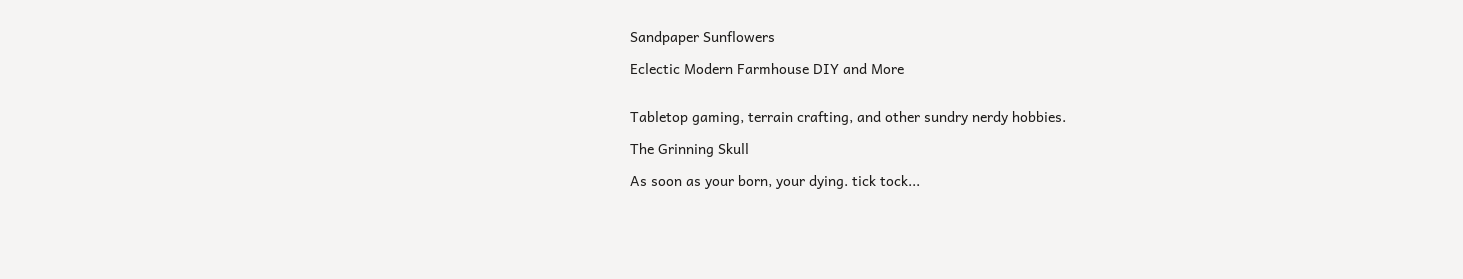Sandpaper Sunflowers

Eclectic Modern Farmhouse DIY and More


Tabletop gaming, terrain crafting, and other sundry nerdy hobbies.

The Grinning Skull

As soon as your born, your dying. tick tock...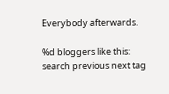Everybody afterwards.

%d bloggers like this:
search previous next tag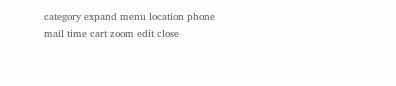category expand menu location phone mail time cart zoom edit close